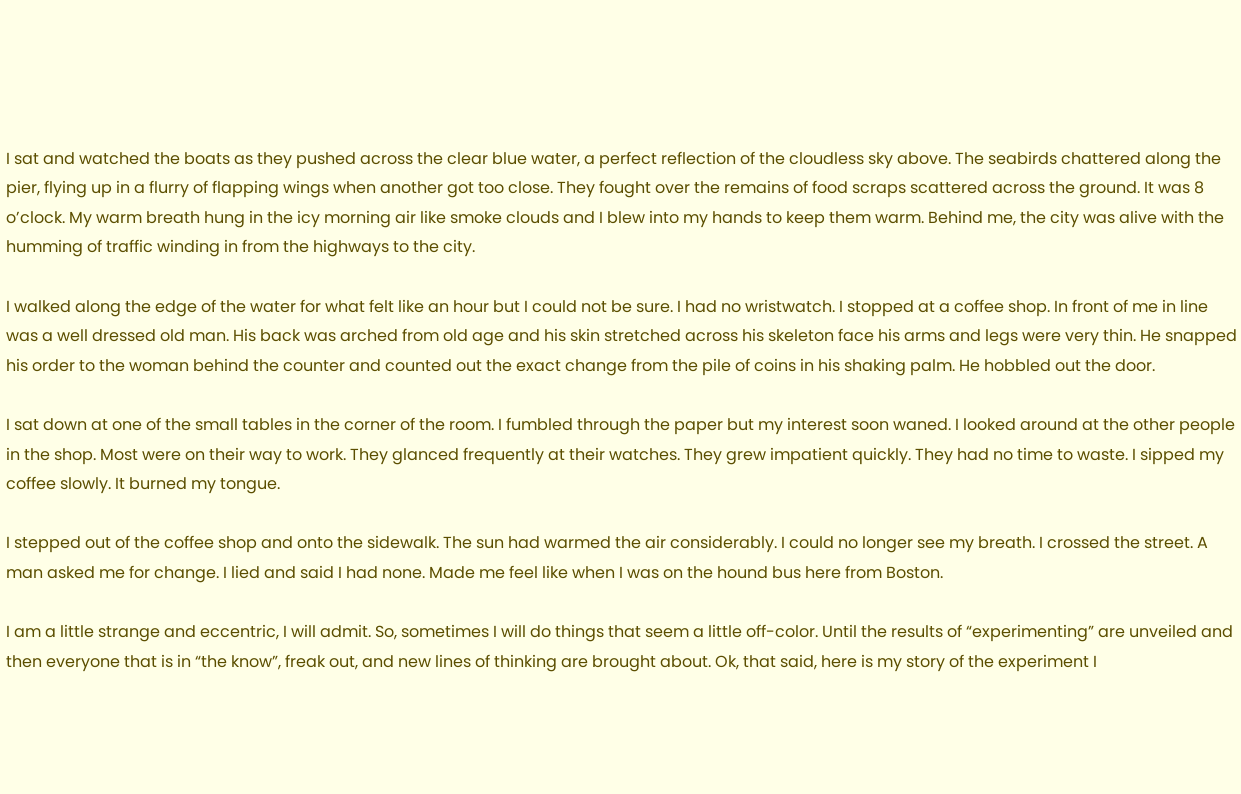I sat and watched the boats as they pushed across the clear blue water, a perfect reflection of the cloudless sky above. The seabirds chattered along the pier, flying up in a flurry of flapping wings when another got too close. They fought over the remains of food scraps scattered across the ground. It was 8 o’clock. My warm breath hung in the icy morning air like smoke clouds and I blew into my hands to keep them warm. Behind me, the city was alive with the humming of traffic winding in from the highways to the city.

I walked along the edge of the water for what felt like an hour but I could not be sure. I had no wristwatch. I stopped at a coffee shop. In front of me in line was a well dressed old man. His back was arched from old age and his skin stretched across his skeleton face his arms and legs were very thin. He snapped his order to the woman behind the counter and counted out the exact change from the pile of coins in his shaking palm. He hobbled out the door.

I sat down at one of the small tables in the corner of the room. I fumbled through the paper but my interest soon waned. I looked around at the other people in the shop. Most were on their way to work. They glanced frequently at their watches. They grew impatient quickly. They had no time to waste. I sipped my coffee slowly. It burned my tongue.

I stepped out of the coffee shop and onto the sidewalk. The sun had warmed the air considerably. I could no longer see my breath. I crossed the street. A man asked me for change. I lied and said I had none. Made me feel like when I was on the hound bus here from Boston.

I am a little strange and eccentric, I will admit. So, sometimes I will do things that seem a little off-color. Until the results of “experimenting” are unveiled and then everyone that is in “the know”, freak out, and new lines of thinking are brought about. Ok, that said, here is my story of the experiment I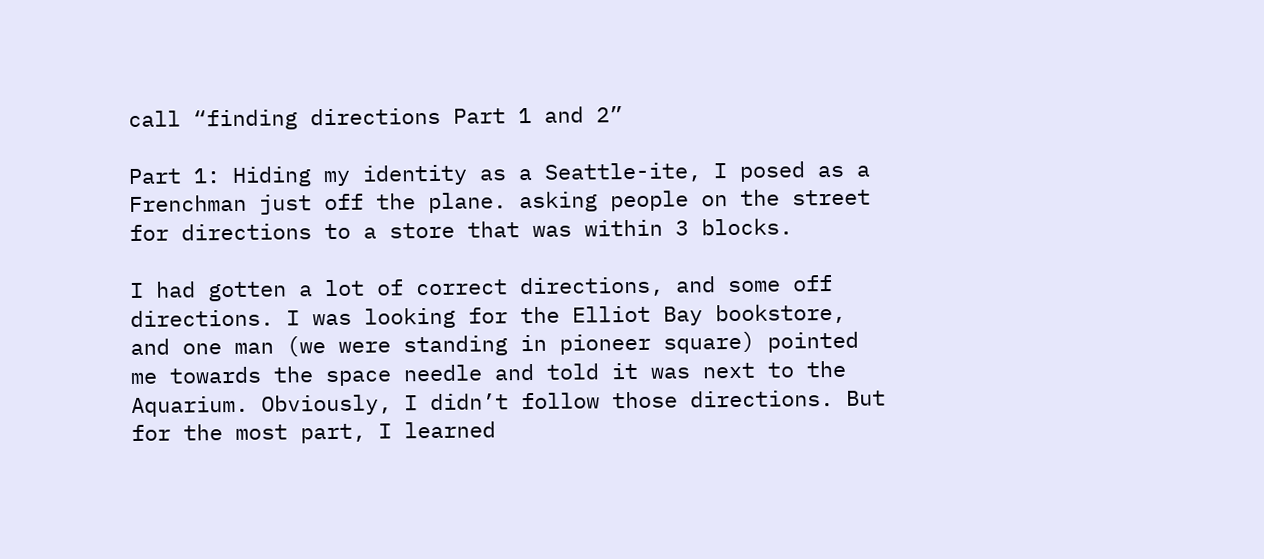call “finding directions Part 1 and 2”

Part 1: Hiding my identity as a Seattle-ite, I posed as a Frenchman just off the plane. asking people on the street for directions to a store that was within 3 blocks.

I had gotten a lot of correct directions, and some off directions. I was looking for the Elliot Bay bookstore, and one man (we were standing in pioneer square) pointed me towards the space needle and told it was next to the Aquarium. Obviously, I didn’t follow those directions. But for the most part, I learned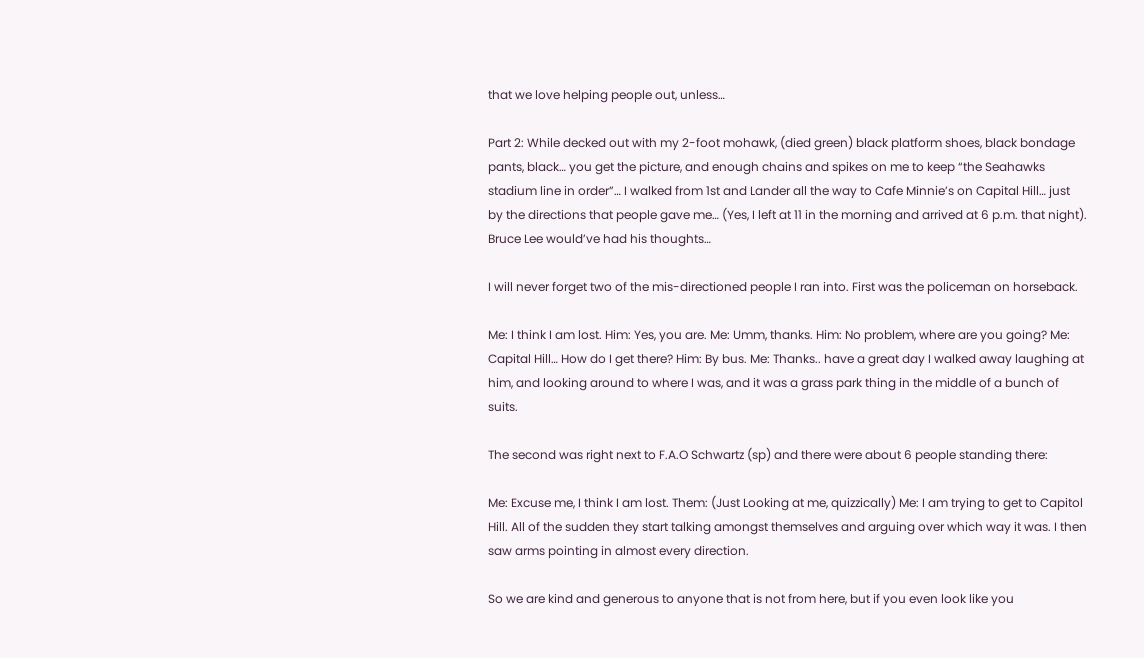that we love helping people out, unless…

Part 2: While decked out with my 2-foot mohawk, (died green) black platform shoes, black bondage pants, black… you get the picture, and enough chains and spikes on me to keep “the Seahawks stadium line in order”… I walked from 1st and Lander all the way to Cafe Minnie’s on Capital Hill… just by the directions that people gave me… (Yes, I left at 11 in the morning and arrived at 6 p.m. that night). Bruce Lee would’ve had his thoughts…

I will never forget two of the mis-directioned people I ran into. First was the policeman on horseback.

Me: I think I am lost. Him: Yes, you are. Me: Umm, thanks. Him: No problem, where are you going? Me: Capital Hill… How do I get there? Him: By bus. Me: Thanks.. have a great day I walked away laughing at him, and looking around to where I was, and it was a grass park thing in the middle of a bunch of suits.

The second was right next to F.A.O Schwartz (sp) and there were about 6 people standing there:

Me: Excuse me, I think I am lost. Them: (Just Looking at me, quizzically) Me: I am trying to get to Capitol Hill. All of the sudden they start talking amongst themselves and arguing over which way it was. I then saw arms pointing in almost every direction.

So we are kind and generous to anyone that is not from here, but if you even look like you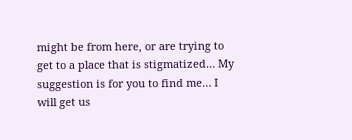might be from here, or are trying to get to a place that is stigmatized… My suggestion is for you to find me… I will get us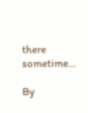there sometime…

By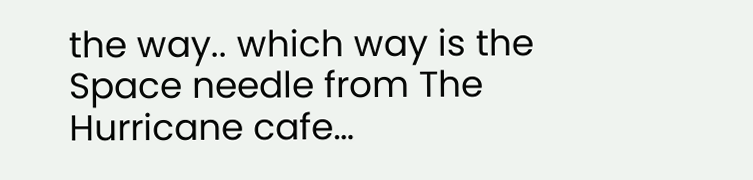the way.. which way is the Space needle from The Hurricane cafe…